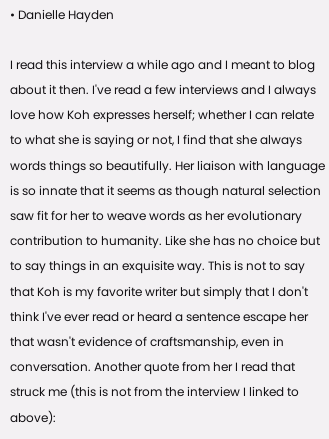• Danielle Hayden

I read this interview a while ago and I meant to blog about it then. I've read a few interviews and I always love how Koh expresses herself; whether I can relate to what she is saying or not, I find that she always words things so beautifully. Her liaison with language is so innate that it seems as though natural selection saw fit for her to weave words as her evolutionary contribution to humanity. Like she has no choice but to say things in an exquisite way. This is not to say that Koh is my favorite writer but simply that I don't think I've ever read or heard a sentence escape her that wasn't evidence of craftsmanship, even in conversation. Another quote from her I read that struck me (this is not from the interview I linked to above):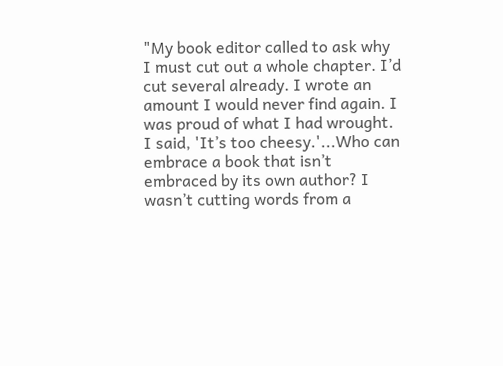"My book editor called to ask why I must cut out a whole chapter. I’d cut several already. I wrote an amount I would never find again. I was proud of what I had wrought. I said, 'It’s too cheesy.'...Who can embrace a book that isn’t embraced by its own author? I wasn’t cutting words from a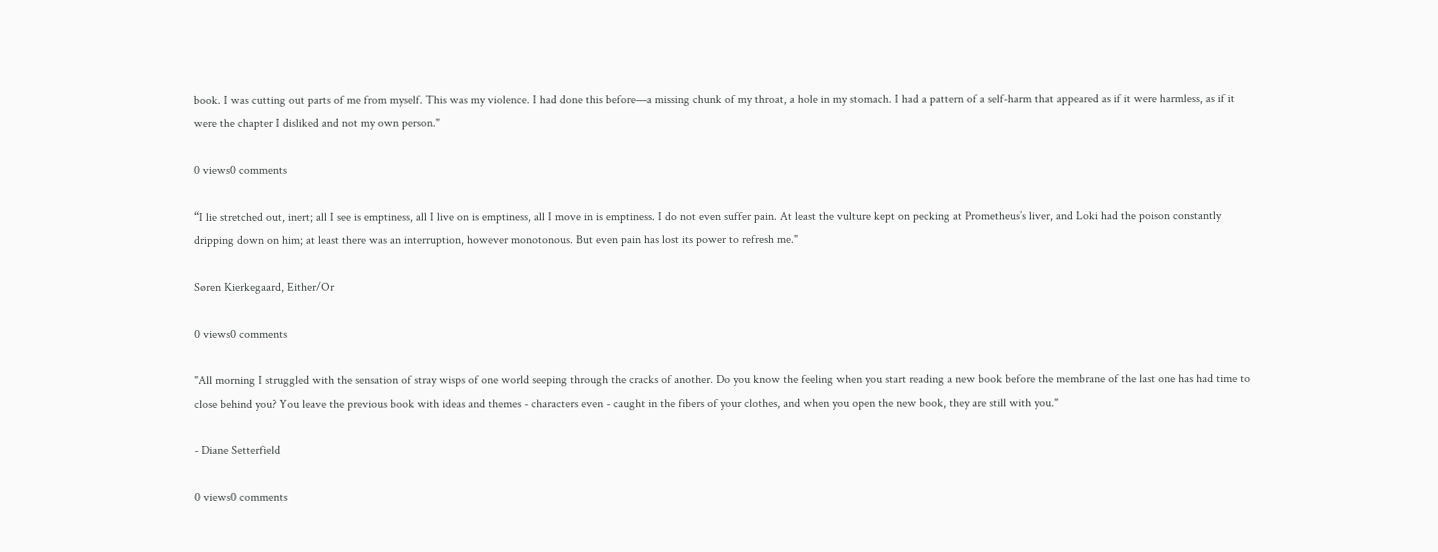book. I was cutting out parts of me from myself. This was my violence. I had done this before—a missing chunk of my throat, a hole in my stomach. I had a pattern of a self-harm that appeared as if it were harmless, as if it were the chapter I disliked and not my own person."

0 views0 comments

“I lie stretched out, inert; all I see is emptiness, all I live on is emptiness, all I move in is emptiness. I do not even suffer pain. At least the vulture kept on pecking at Prometheus’s liver, and Loki had the poison constantly dripping down on him; at least there was an interruption, however monotonous. But even pain has lost its power to refresh me."

Søren Kierkegaard, Either/Or

0 views0 comments

"All morning I struggled with the sensation of stray wisps of one world seeping through the cracks of another. Do you know the feeling when you start reading a new book before the membrane of the last one has had time to close behind you? You leave the previous book with ideas and themes - characters even - caught in the fibers of your clothes, and when you open the new book, they are still with you."

- Diane Setterfield

0 views0 comments